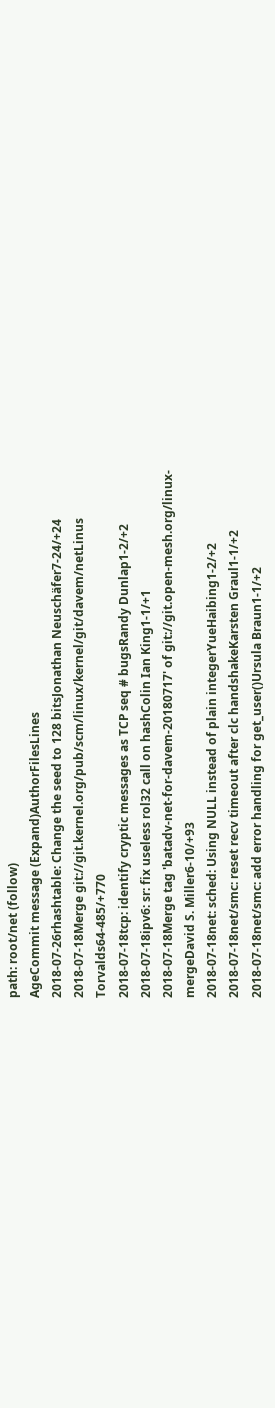path: root/net (follow)
AgeCommit message (Expand)AuthorFilesLines
2018-07-26rhashtable: Change the seed to 128 bitsJonathan Neuschäfer7-24/+24
2018-07-18Merge git://git.kernel.org/pub/scm/linux/kernel/git/davem/netLinus Torvalds64-485/+770
2018-07-18tcp: identify cryptic messages as TCP seq # bugsRandy Dunlap1-2/+2
2018-07-18ipv6: sr: fix useless rol32 call on hashColin Ian King1-1/+1
2018-07-18Merge tag 'batadv-net-for-davem-20180717' of git://git.open-mesh.org/linux-mergeDavid S. Miller6-10/+93
2018-07-18net: sched: Using NULL instead of plain integerYueHaibing1-2/+2
2018-07-18net/smc: reset recv timeout after clc handshakeKarsten Graul1-1/+2
2018-07-18net/smc: add error handling for get_user()Ursula Braun1-1/+2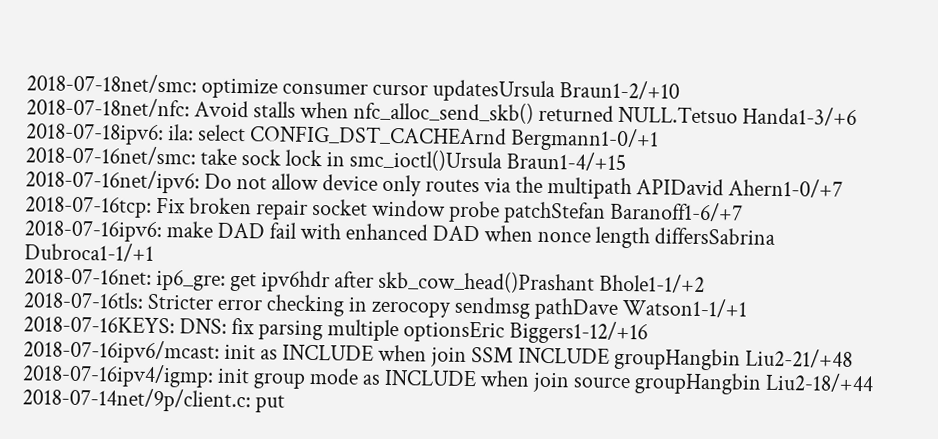2018-07-18net/smc: optimize consumer cursor updatesUrsula Braun1-2/+10
2018-07-18net/nfc: Avoid stalls when nfc_alloc_send_skb() returned NULL.Tetsuo Handa1-3/+6
2018-07-18ipv6: ila: select CONFIG_DST_CACHEArnd Bergmann1-0/+1
2018-07-16net/smc: take sock lock in smc_ioctl()Ursula Braun1-4/+15
2018-07-16net/ipv6: Do not allow device only routes via the multipath APIDavid Ahern1-0/+7
2018-07-16tcp: Fix broken repair socket window probe patchStefan Baranoff1-6/+7
2018-07-16ipv6: make DAD fail with enhanced DAD when nonce length differsSabrina Dubroca1-1/+1
2018-07-16net: ip6_gre: get ipv6hdr after skb_cow_head()Prashant Bhole1-1/+2
2018-07-16tls: Stricter error checking in zerocopy sendmsg pathDave Watson1-1/+1
2018-07-16KEYS: DNS: fix parsing multiple optionsEric Biggers1-12/+16
2018-07-16ipv6/mcast: init as INCLUDE when join SSM INCLUDE groupHangbin Liu2-21/+48
2018-07-16ipv4/igmp: init group mode as INCLUDE when join source groupHangbin Liu2-18/+44
2018-07-14net/9p/client.c: put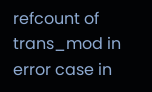refcount of trans_mod in error case in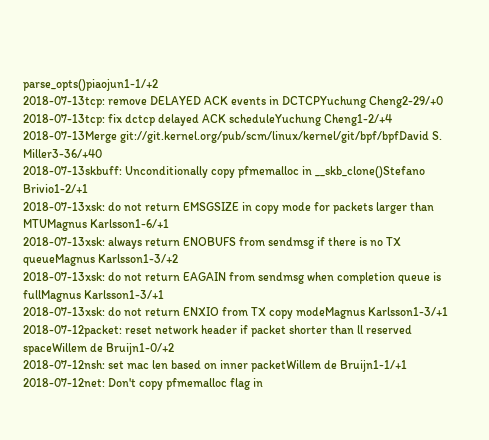parse_opts()piaojun1-1/+2
2018-07-13tcp: remove DELAYED ACK events in DCTCPYuchung Cheng2-29/+0
2018-07-13tcp: fix dctcp delayed ACK scheduleYuchung Cheng1-2/+4
2018-07-13Merge git://git.kernel.org/pub/scm/linux/kernel/git/bpf/bpfDavid S. Miller3-36/+40
2018-07-13skbuff: Unconditionally copy pfmemalloc in __skb_clone()Stefano Brivio1-2/+1
2018-07-13xsk: do not return EMSGSIZE in copy mode for packets larger than MTUMagnus Karlsson1-6/+1
2018-07-13xsk: always return ENOBUFS from sendmsg if there is no TX queueMagnus Karlsson1-3/+2
2018-07-13xsk: do not return EAGAIN from sendmsg when completion queue is fullMagnus Karlsson1-3/+1
2018-07-13xsk: do not return ENXIO from TX copy modeMagnus Karlsson1-3/+1
2018-07-12packet: reset network header if packet shorter than ll reserved spaceWillem de Bruijn1-0/+2
2018-07-12nsh: set mac len based on inner packetWillem de Bruijn1-1/+1
2018-07-12net: Don't copy pfmemalloc flag in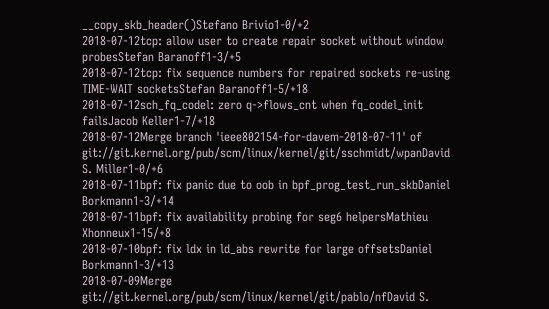__copy_skb_header()Stefano Brivio1-0/+2
2018-07-12tcp: allow user to create repair socket without window probesStefan Baranoff1-3/+5
2018-07-12tcp: fix sequence numbers for repaired sockets re-using TIME-WAIT socketsStefan Baranoff1-5/+18
2018-07-12sch_fq_codel: zero q->flows_cnt when fq_codel_init failsJacob Keller1-7/+18
2018-07-12Merge branch 'ieee802154-for-davem-2018-07-11' of git://git.kernel.org/pub/scm/linux/kernel/git/sschmidt/wpanDavid S. Miller1-0/+6
2018-07-11bpf: fix panic due to oob in bpf_prog_test_run_skbDaniel Borkmann1-3/+14
2018-07-11bpf: fix availability probing for seg6 helpersMathieu Xhonneux1-15/+8
2018-07-10bpf: fix ldx in ld_abs rewrite for large offsetsDaniel Borkmann1-3/+13
2018-07-09Merge git://git.kernel.org/pub/scm/linux/kernel/git/pablo/nfDavid S.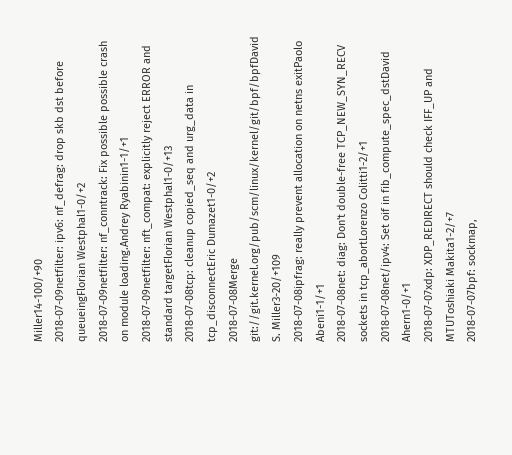Miller14-100/+90
2018-07-09netfilter: ipv6: nf_defrag: drop skb dst before queueingFlorian Westphal1-0/+2
2018-07-09netfilter: nf_conntrack: Fix possible possible crash on module loading.Andrey Ryabinin1-1/+1
2018-07-09netfilter: nft_compat: explicitly reject ERROR and standard targetFlorian Westphal1-0/+13
2018-07-08tcp: cleanup copied_seq and urg_data in tcp_disconnectEric Dumazet1-0/+2
2018-07-08Merge git://git.kernel.org/pub/scm/linux/kernel/git/bpf/bpfDavid S. Miller3-20/+109
2018-07-08ipfrag: really prevent allocation on netns exitPaolo Abeni1-1/+1
2018-07-08net: diag: Don't double-free TCP_NEW_SYN_RECV sockets in tcp_abortLorenzo Colitti1-2/+1
2018-07-08net/ipv4: Set oif in fib_compute_spec_dstDavid Ahern1-0/+1
2018-07-07xdp: XDP_REDIRECT should check IFF_UP and MTUToshiaki Makita1-2/+7
2018-07-07bpf: sockmap,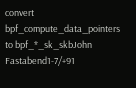convert bpf_compute_data_pointers to bpf_*_sk_skbJohn Fastabend1-7/+91